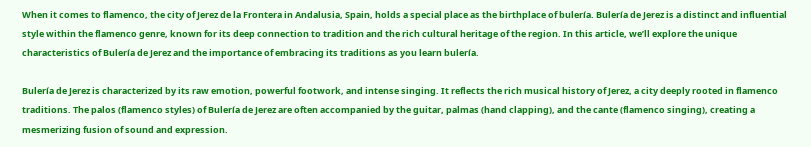When it comes to flamenco, the city of Jerez de la Frontera in Andalusia, Spain, holds a special place as the birthplace of bulería. Bulería de Jerez is a distinct and influential style within the flamenco genre, known for its deep connection to tradition and the rich cultural heritage of the region. In this article, we’ll explore the unique characteristics of Bulería de Jerez and the importance of embracing its traditions as you learn bulería.

Bulería de Jerez is characterized by its raw emotion, powerful footwork, and intense singing. It reflects the rich musical history of Jerez, a city deeply rooted in flamenco traditions. The palos (flamenco styles) of Bulería de Jerez are often accompanied by the guitar, palmas (hand clapping), and the cante (flamenco singing), creating a mesmerizing fusion of sound and expression.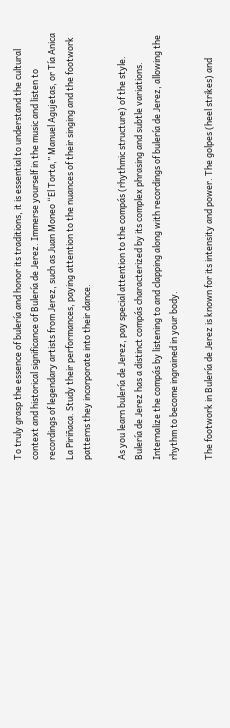To truly grasp the essence of bulería and honor its traditions, it is essential to understand the cultural context and historical significance of Bulería de Jerez. Immerse yourself in the music and listen to recordings of legendary artists from Jerez, such as Juan Moneo “El Torta,” Manuel Agujetas, or Tía Anica La Piriñaca. Study their performances, paying attention to the nuances of their singing and the footwork patterns they incorporate into their dance.

As you learn bulería de Jerez, pay special attention to the compás (rhythmic structure) of the style. Bulería de Jerez has a distinct compás characterized by its complex phrasing and subtle variations. Internalize the compás by listening to and clapping along with recordings of bulería de Jerez, allowing the rhythm to become ingrained in your body.

The footwork in Bulería de Jerez is known for its intensity and power. The golpes (heel strikes) and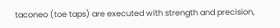taconeo (toe taps) are executed with strength and precision,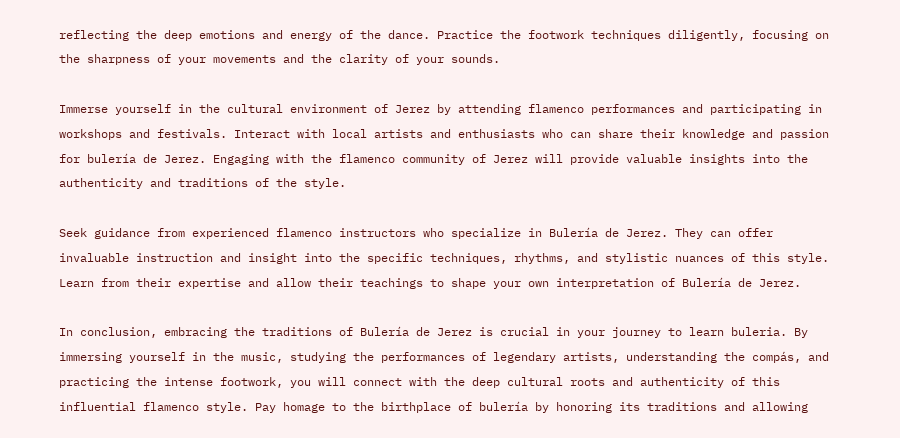reflecting the deep emotions and energy of the dance. Practice the footwork techniques diligently, focusing on the sharpness of your movements and the clarity of your sounds.

Immerse yourself in the cultural environment of Jerez by attending flamenco performances and participating in workshops and festivals. Interact with local artists and enthusiasts who can share their knowledge and passion for bulería de Jerez. Engaging with the flamenco community of Jerez will provide valuable insights into the authenticity and traditions of the style.

Seek guidance from experienced flamenco instructors who specialize in Bulería de Jerez. They can offer invaluable instruction and insight into the specific techniques, rhythms, and stylistic nuances of this style. Learn from their expertise and allow their teachings to shape your own interpretation of Bulería de Jerez.

In conclusion, embracing the traditions of Bulería de Jerez is crucial in your journey to learn buleria. By immersing yourself in the music, studying the performances of legendary artists, understanding the compás, and practicing the intense footwork, you will connect with the deep cultural roots and authenticity of this influential flamenco style. Pay homage to the birthplace of bulería by honoring its traditions and allowing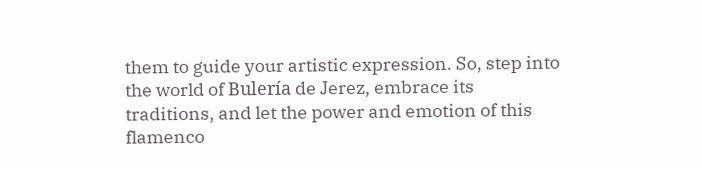them to guide your artistic expression. So, step into the world of Bulería de Jerez, embrace its traditions, and let the power and emotion of this flamenco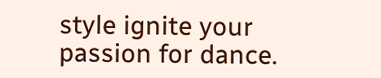style ignite your passion for dance.